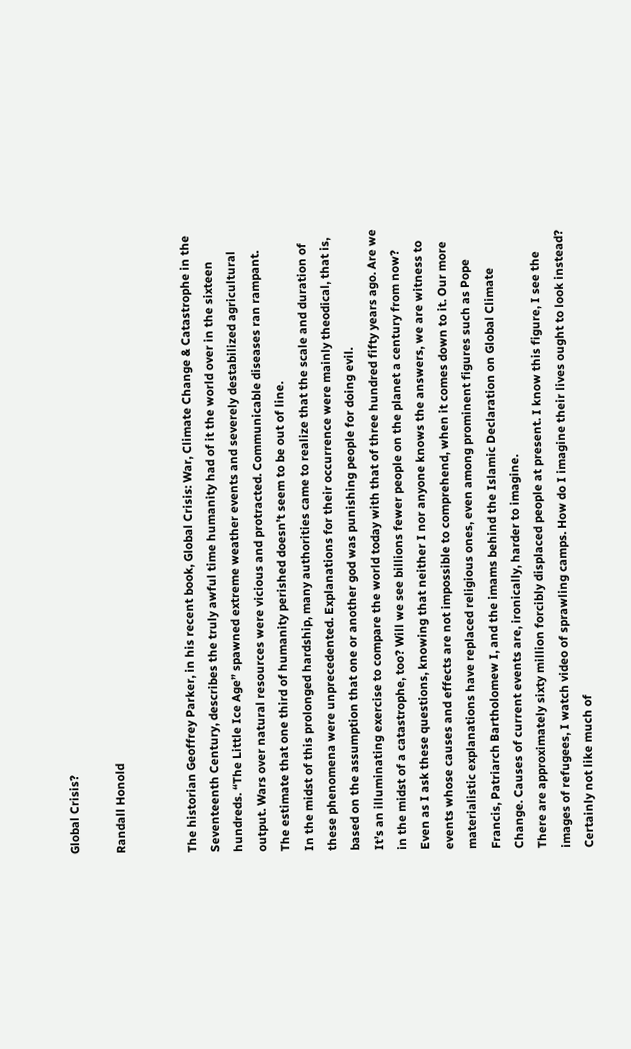Global Crisis?

Randall Honold


The historian Geoffrey Parker, in his recent book, Global Crisis: War, Climate Change & Catastrophe in the Seventeenth Century, describes the truly awful time humanity had of it the world over in the sixteen hundreds. “The Little Ice Age” spawned extreme weather events and severely destabilized agricultural output. Wars over natural resources were vicious and protracted. Communicable diseases ran rampant. The estimate that one third of humanity perished doesn’t seem to be out of line.
In the midst of this prolonged hardship, many authorities came to realize that the scale and duration of these phenomena were unprecedented. Explanations for their occurrence were mainly theodical, that is, based on the assumption that one or another god was punishing people for doing evil.
It’s an illuminating exercise to compare the world today with that of three hundred fifty years ago. Are we in the midst of a catastrophe, too? Will we see billions fewer people on the planet a century from now? Even as I ask these questions, knowing that neither I nor anyone knows the answers, we are witness to events whose causes and effects are not impossible to comprehend, when it comes down to it. Our more materialistic explanations have replaced religious ones, even among prominent figures such as Pope Francis, Patriarch Bartholomew I, and the imams behind the Islamic Declaration on Global Climate Change. Causes of current events are, ironically, harder to imagine.
There are approximately sixty million forcibly displaced people at present. I know this figure, I see the images of refugees, I watch video of sprawling camps. How do I imagine their lives ought to look instead? Certainly not like much of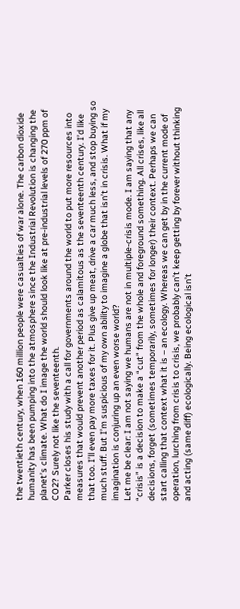the twentieth century, when 160 million people were casualties of war alone. The carbon dioxide humanity has been pumping into the atmosphere since the Industrial Revolution is changing the planet’s climate. What do I image the world should look like at pre-industrial levels of 270 ppm of CO2? Surely not like the seventeenth.
Parker closes his study with a call for governments around the world to put more resources into measures that would prevent another period as calamitous as the seventeenth century. I’d like that too. I’ll even pay more taxes for it. Plus give up meat, drive a car much less, and stop buying so much stuff. But I’m suspicious of my own ability to imagine a globe that isn’t in crisis. What if my imagination is conjuring up an even worse world?
Let me be clear: I am not saying we humans are not in multiple-crisis mode. I am saying that any “crisis” is a decision to make a “cut” from the whole and foreground something. All crises, like all decisions, forget (sometimes temporarily, sometimes for longer) their context. Perhaps we can start calling that context what it is – an ecology. Whereas we can get by in the current mode of operation, lurching from crisis to crisis, we probably can’t keep getting by forever without thinking and acting (same diff) ecologically. Being ecological isn’t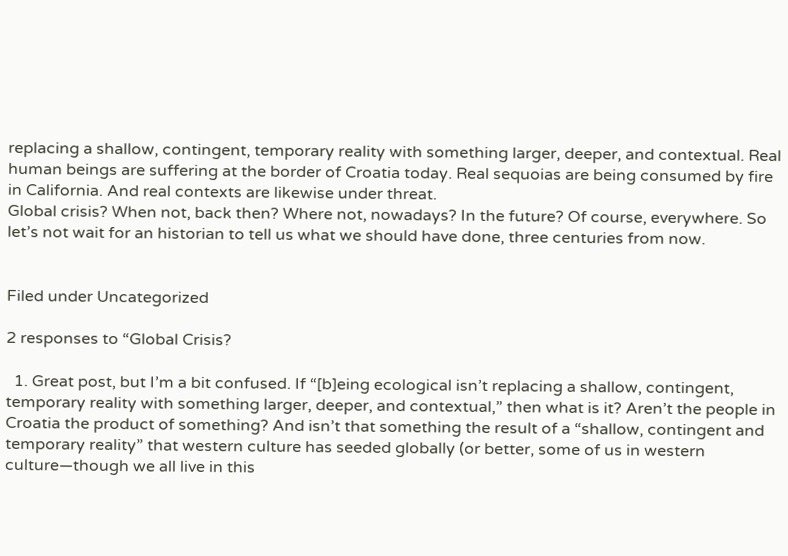replacing a shallow, contingent, temporary reality with something larger, deeper, and contextual. Real human beings are suffering at the border of Croatia today. Real sequoias are being consumed by fire in California. And real contexts are likewise under threat.
Global crisis? When not, back then? Where not, nowadays? In the future? Of course, everywhere. So let’s not wait for an historian to tell us what we should have done, three centuries from now.


Filed under Uncategorized

2 responses to “Global Crisis?

  1. Great post, but I’m a bit confused. If “[b]eing ecological isn’t replacing a shallow, contingent, temporary reality with something larger, deeper, and contextual,” then what is it? Aren’t the people in Croatia the product of something? And isn’t that something the result of a “shallow, contingent and temporary reality” that western culture has seeded globally (or better, some of us in western culture—though we all live in this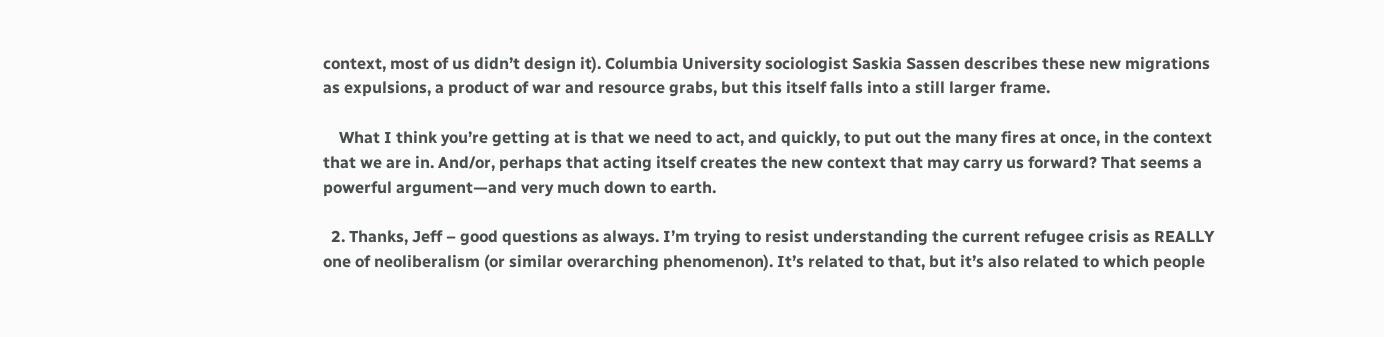context, most of us didn’t design it). Columbia University sociologist Saskia Sassen describes these new migrations as expulsions, a product of war and resource grabs, but this itself falls into a still larger frame.

    What I think you’re getting at is that we need to act, and quickly, to put out the many fires at once, in the context that we are in. And/or, perhaps that acting itself creates the new context that may carry us forward? That seems a powerful argument—and very much down to earth.

  2. Thanks, Jeff – good questions as always. I’m trying to resist understanding the current refugee crisis as REALLY one of neoliberalism (or similar overarching phenomenon). It’s related to that, but it’s also related to which people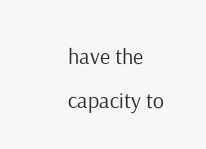have the capacity to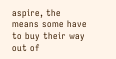aspire, the means some have to buy their way out of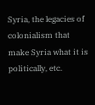Syria, the legacies of colonialism that make Syria what it is politically, etc.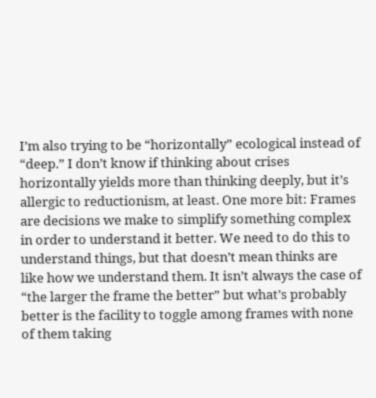I’m also trying to be “horizontally” ecological instead of “deep.” I don’t know if thinking about crises horizontally yields more than thinking deeply, but it’s allergic to reductionism, at least. One more bit: Frames are decisions we make to simplify something complex in order to understand it better. We need to do this to understand things, but that doesn’t mean thinks are like how we understand them. It isn’t always the case of “the larger the frame the better” but what’s probably better is the facility to toggle among frames with none of them taking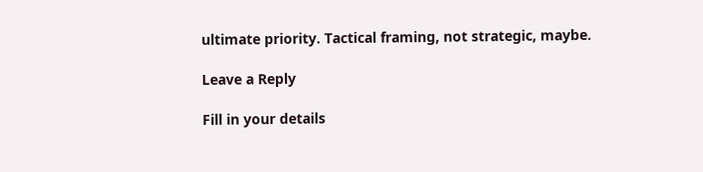ultimate priority. Tactical framing, not strategic, maybe.

Leave a Reply

Fill in your details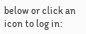below or click an icon to log in: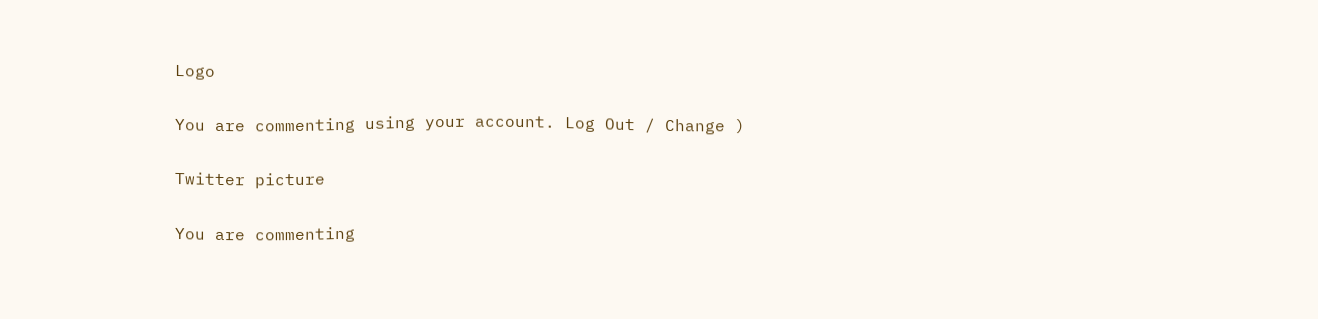Logo

You are commenting using your account. Log Out / Change )

Twitter picture

You are commenting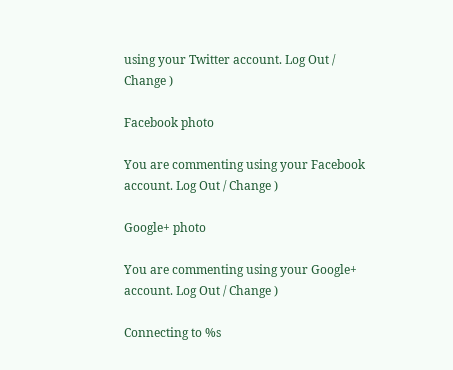using your Twitter account. Log Out / Change )

Facebook photo

You are commenting using your Facebook account. Log Out / Change )

Google+ photo

You are commenting using your Google+ account. Log Out / Change )

Connecting to %s